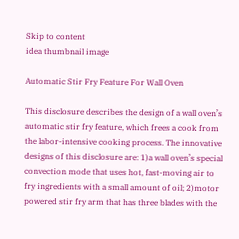Skip to content
idea thumbnail image

Automatic Stir Fry Feature For Wall Oven

This disclosure describes the design of a wall oven’s automatic stir fry feature, which frees a cook from the labor-intensive cooking process. The innovative designs of this disclosure are: 1)a wall oven’s special convection mode that uses hot, fast-moving air to fry ingredients with a small amount of oil; 2)motor powered stir fry arm that has three blades with the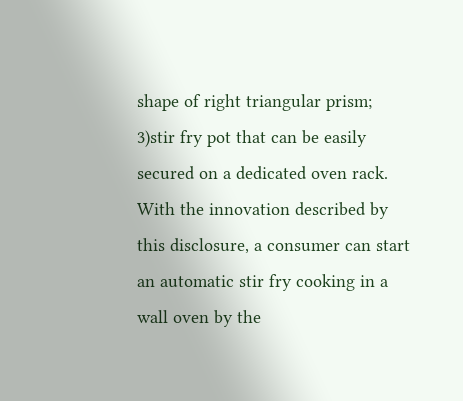shape of right triangular prism; 3)stir fry pot that can be easily secured on a dedicated oven rack. With the innovation described by this disclosure, a consumer can start an automatic stir fry cooking in a wall oven by the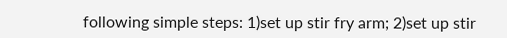following simple steps: 1)set up stir fry arm; 2)set up stir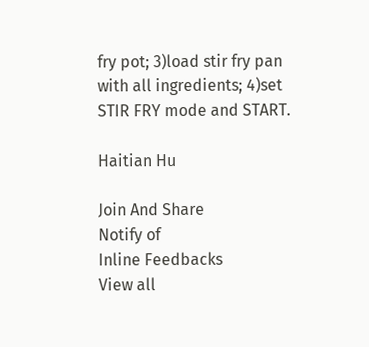fry pot; 3)load stir fry pan with all ingredients; 4)set STIR FRY mode and START.

Haitian Hu

Join And Share
Notify of
Inline Feedbacks
View all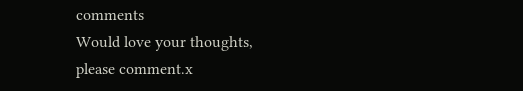comments
Would love your thoughts, please comment.x